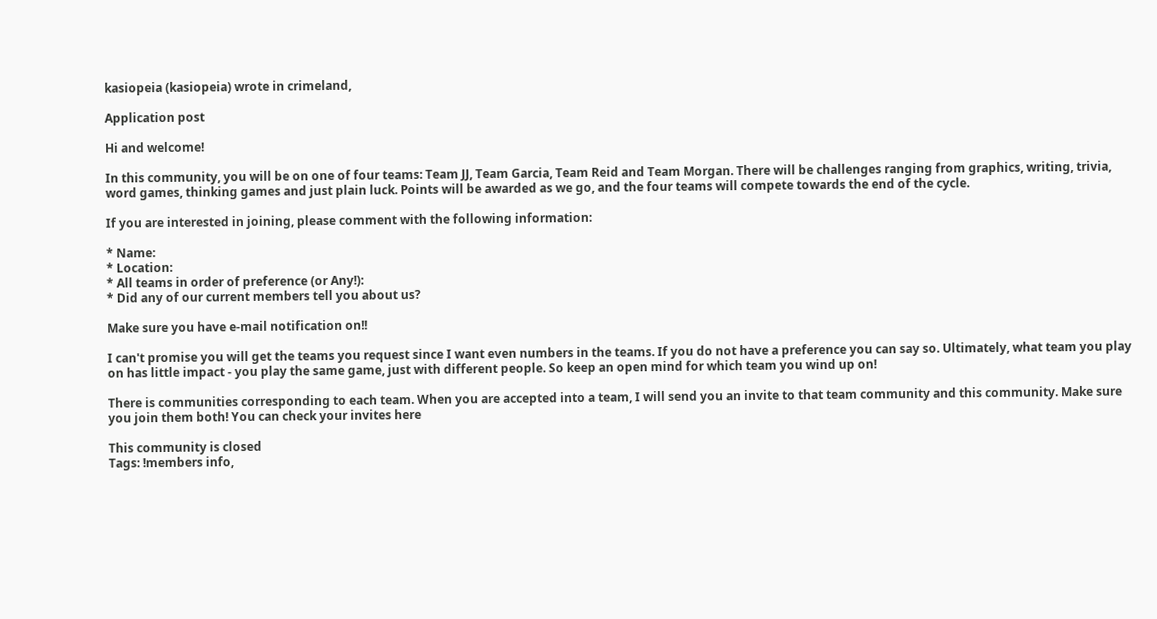kasiopeia (kasiopeia) wrote in crimeland,

Application post

Hi and welcome!

In this community, you will be on one of four teams: Team JJ, Team Garcia, Team Reid and Team Morgan. There will be challenges ranging from graphics, writing, trivia, word games, thinking games and just plain luck. Points will be awarded as we go, and the four teams will compete towards the end of the cycle.

If you are interested in joining, please comment with the following information:

* Name:
* Location:
* All teams in order of preference (or Any!):
* Did any of our current members tell you about us?

Make sure you have e-mail notification on!!

I can't promise you will get the teams you request since I want even numbers in the teams. If you do not have a preference you can say so. Ultimately, what team you play on has little impact - you play the same game, just with different people. So keep an open mind for which team you wind up on!

There is communities corresponding to each team. When you are accepted into a team, I will send you an invite to that team community and this community. Make sure you join them both! You can check your invites here

This community is closed
Tags: !members info,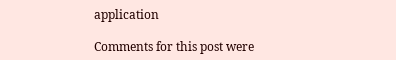application

Comments for this post were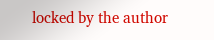locked by the author